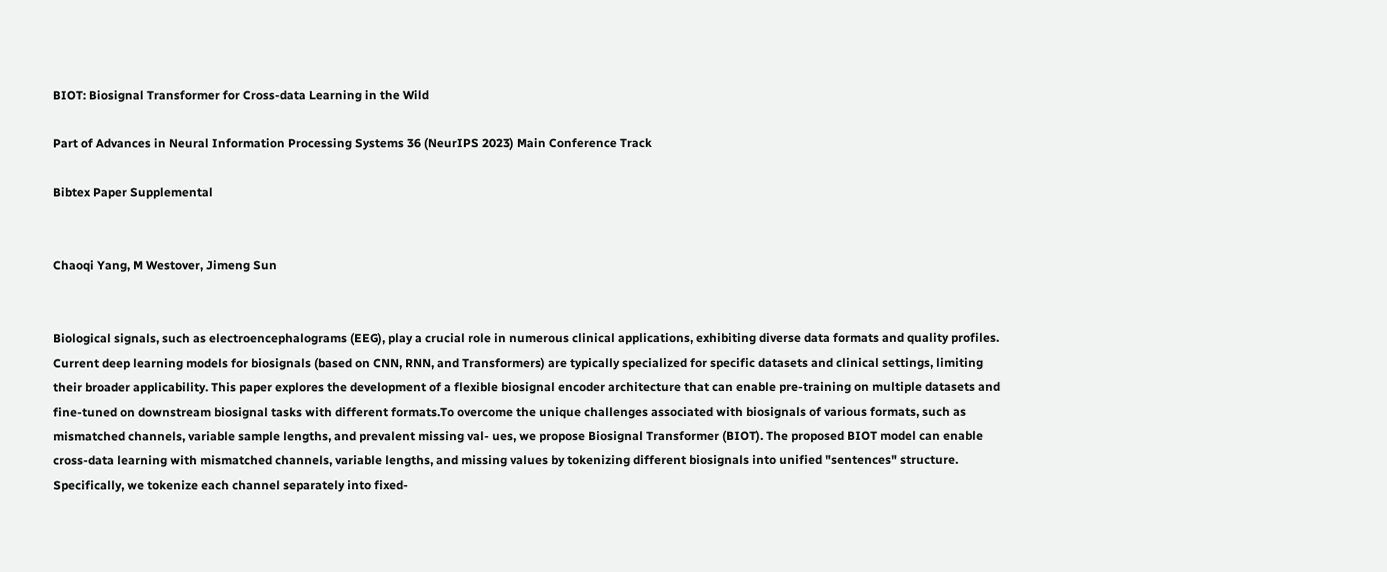BIOT: Biosignal Transformer for Cross-data Learning in the Wild

Part of Advances in Neural Information Processing Systems 36 (NeurIPS 2023) Main Conference Track

Bibtex Paper Supplemental


Chaoqi Yang, M Westover, Jimeng Sun


Biological signals, such as electroencephalograms (EEG), play a crucial role in numerous clinical applications, exhibiting diverse data formats and quality profiles. Current deep learning models for biosignals (based on CNN, RNN, and Transformers) are typically specialized for specific datasets and clinical settings, limiting their broader applicability. This paper explores the development of a flexible biosignal encoder architecture that can enable pre-training on multiple datasets and fine-tuned on downstream biosignal tasks with different formats.To overcome the unique challenges associated with biosignals of various formats, such as mismatched channels, variable sample lengths, and prevalent missing val- ues, we propose Biosignal Transformer (BIOT). The proposed BIOT model can enable cross-data learning with mismatched channels, variable lengths, and missing values by tokenizing different biosignals into unified "sentences" structure. Specifically, we tokenize each channel separately into fixed-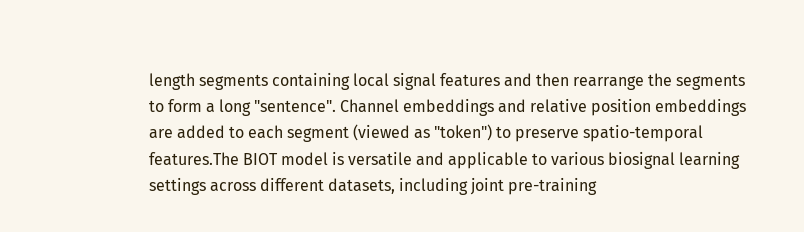length segments containing local signal features and then rearrange the segments to form a long "sentence". Channel embeddings and relative position embeddings are added to each segment (viewed as "token") to preserve spatio-temporal features.The BIOT model is versatile and applicable to various biosignal learning settings across different datasets, including joint pre-training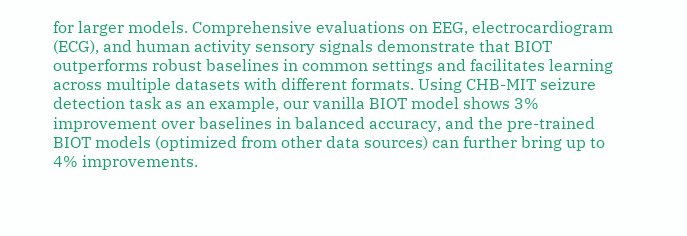for larger models. Comprehensive evaluations on EEG, electrocardiogram (ECG), and human activity sensory signals demonstrate that BIOT outperforms robust baselines in common settings and facilitates learning across multiple datasets with different formats. Using CHB-MIT seizure detection task as an example, our vanilla BIOT model shows 3% improvement over baselines in balanced accuracy, and the pre-trained BIOT models (optimized from other data sources) can further bring up to 4% improvements.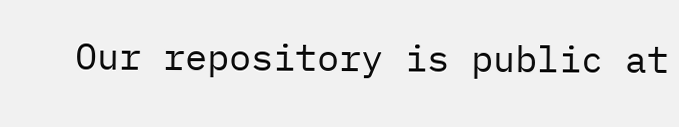Our repository is public at